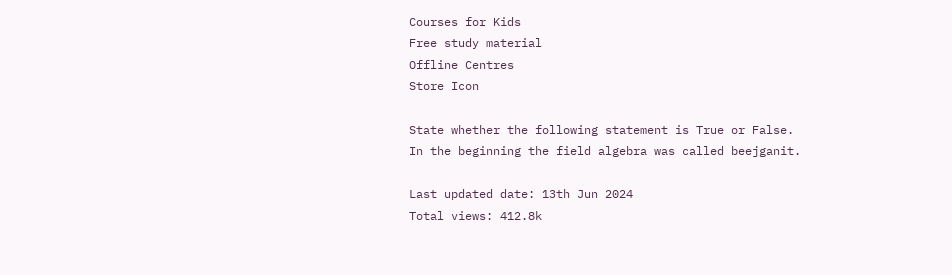Courses for Kids
Free study material
Offline Centres
Store Icon

State whether the following statement is True or False.
In the beginning the field algebra was called beejganit.

Last updated date: 13th Jun 2024
Total views: 412.8k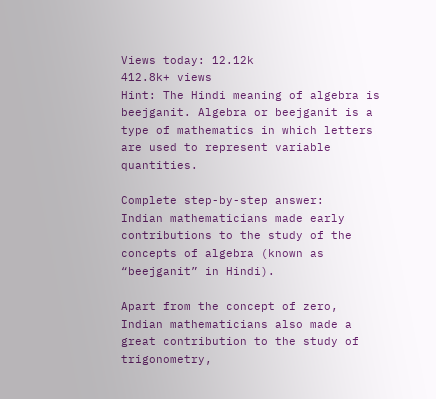Views today: 12.12k
412.8k+ views
Hint: The Hindi meaning of algebra is beejganit. Algebra or beejganit is a type of mathematics in which letters are used to represent variable quantities.

Complete step-by-step answer:
Indian mathematicians made early contributions to the study of the concepts of algebra (known as “beejganit” in Hindi).

Apart from the concept of zero, Indian mathematicians also made a great contribution to the study of trigonometry,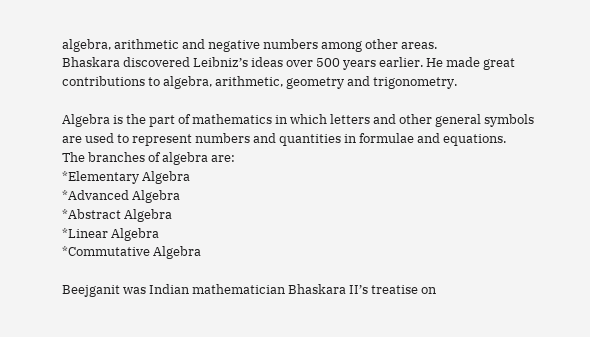algebra, arithmetic and negative numbers among other areas.
Bhaskara discovered Leibniz’s ideas over 500 years earlier. He made great contributions to algebra, arithmetic, geometry and trigonometry.

Algebra is the part of mathematics in which letters and other general symbols are used to represent numbers and quantities in formulae and equations.
The branches of algebra are:
*Elementary Algebra
*Advanced Algebra
*Abstract Algebra
*Linear Algebra
*Commutative Algebra

Beejganit was Indian mathematician Bhaskara II’s treatise on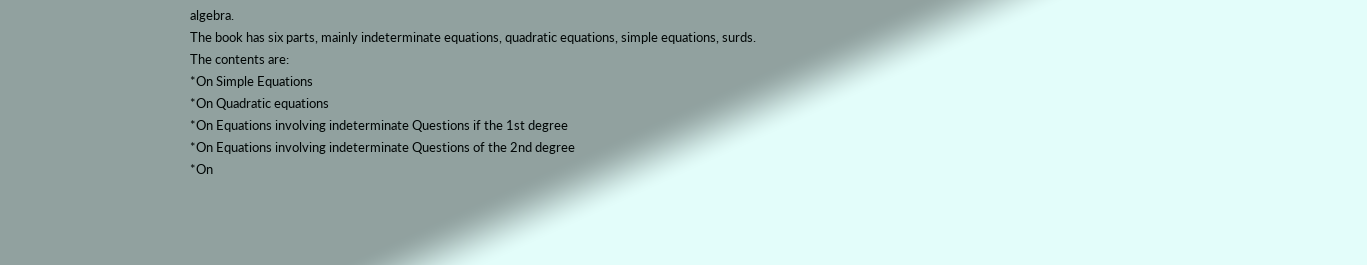algebra.
The book has six parts, mainly indeterminate equations, quadratic equations, simple equations, surds.
The contents are:
*On Simple Equations
*On Quadratic equations
*On Equations involving indeterminate Questions if the 1st degree
*On Equations involving indeterminate Questions of the 2nd degree
*On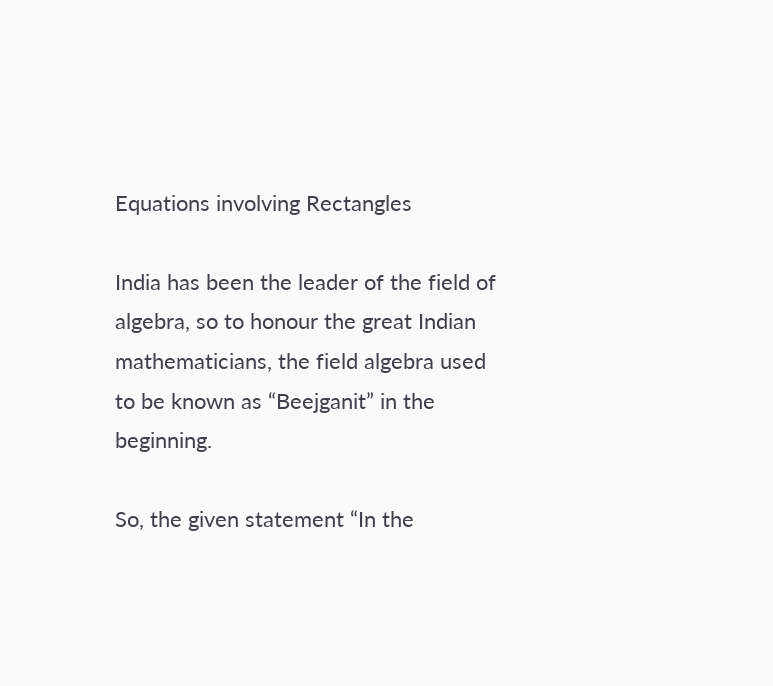Equations involving Rectangles

India has been the leader of the field of algebra, so to honour the great Indian mathematicians, the field algebra used to be known as “Beejganit” in the beginning.

So, the given statement “In the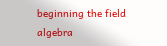beginning the field algebra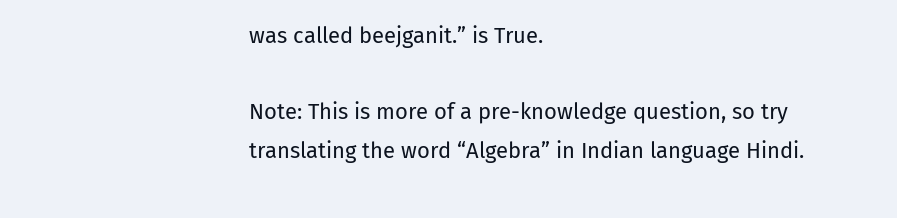was called beejganit.” is True.

Note: This is more of a pre-knowledge question, so try translating the word “Algebra” in Indian language Hindi.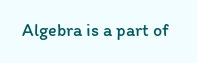Algebra is a part of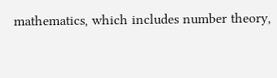mathematics, which includes number theory,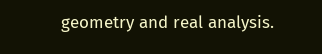geometry and real analysis.